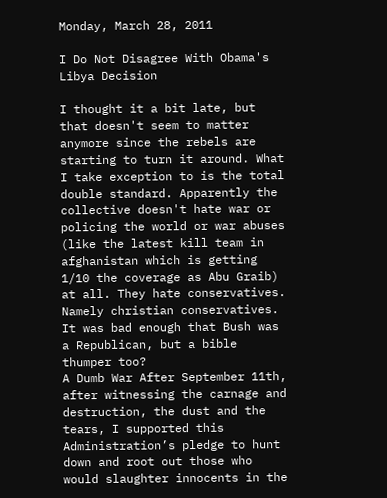Monday, March 28, 2011

I Do Not Disagree With Obama's Libya Decision

I thought it a bit late, but that doesn't seem to matter anymore since the rebels are starting to turn it around. What I take exception to is the total double standard. Apparently the collective doesn't hate war or policing the world or war abuses (like the latest kill team in afghanistan which is getting 1/10 the coverage as Abu Graib) at all. They hate conservatives. Namely christian conservatives. It was bad enough that Bush was a Republican, but a bible thumper too?
A Dumb War After September 11th, after witnessing the carnage and destruction, the dust and the tears, I supported this Administration’s pledge to hunt down and root out those who would slaughter innocents in the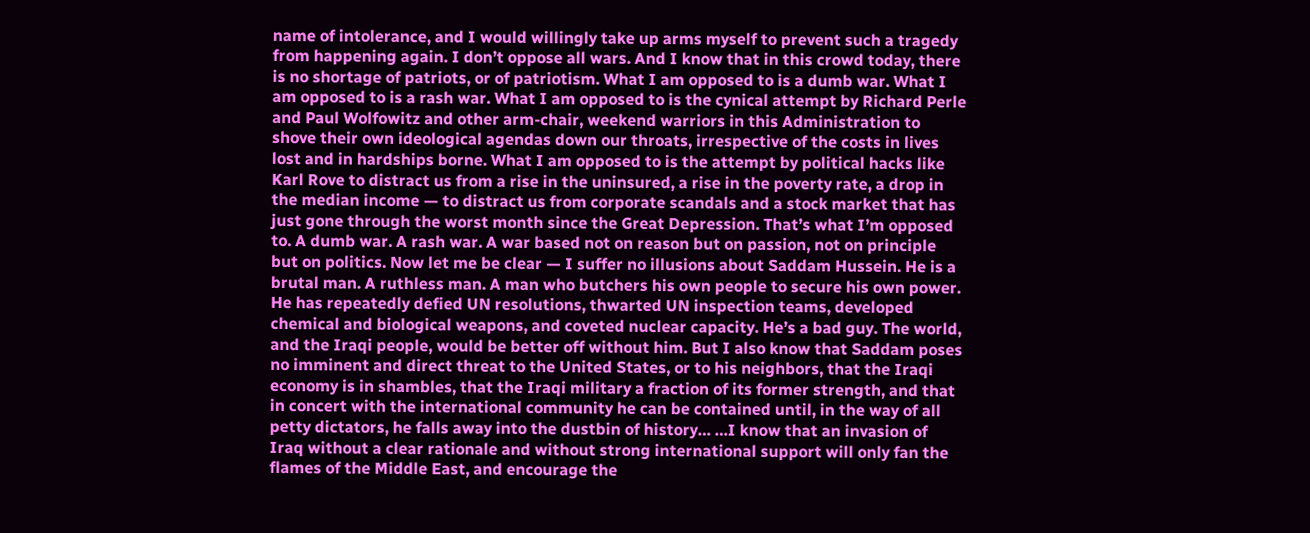name of intolerance, and I would willingly take up arms myself to prevent such a tragedy from happening again. I don’t oppose all wars. And I know that in this crowd today, there is no shortage of patriots, or of patriotism. What I am opposed to is a dumb war. What I am opposed to is a rash war. What I am opposed to is the cynical attempt by Richard Perle and Paul Wolfowitz and other arm-chair, weekend warriors in this Administration to shove their own ideological agendas down our throats, irrespective of the costs in lives lost and in hardships borne. What I am opposed to is the attempt by political hacks like Karl Rove to distract us from a rise in the uninsured, a rise in the poverty rate, a drop in the median income — to distract us from corporate scandals and a stock market that has just gone through the worst month since the Great Depression. That’s what I’m opposed to. A dumb war. A rash war. A war based not on reason but on passion, not on principle but on politics. Now let me be clear — I suffer no illusions about Saddam Hussein. He is a brutal man. A ruthless man. A man who butchers his own people to secure his own power. He has repeatedly defied UN resolutions, thwarted UN inspection teams, developed chemical and biological weapons, and coveted nuclear capacity. He’s a bad guy. The world, and the Iraqi people, would be better off without him. But I also know that Saddam poses no imminent and direct threat to the United States, or to his neighbors, that the Iraqi economy is in shambles, that the Iraqi military a fraction of its former strength, and that in concert with the international community he can be contained until, in the way of all petty dictators, he falls away into the dustbin of history… …I know that an invasion of Iraq without a clear rationale and without strong international support will only fan the flames of the Middle East, and encourage the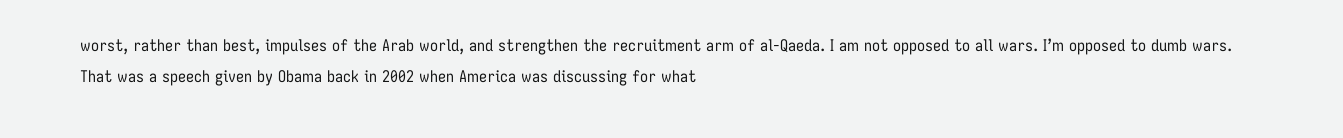worst, rather than best, impulses of the Arab world, and strengthen the recruitment arm of al-Qaeda. I am not opposed to all wars. I’m opposed to dumb wars.
That was a speech given by Obama back in 2002 when America was discussing for what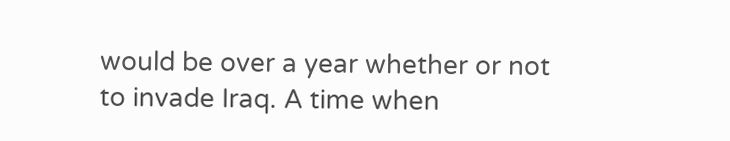would be over a year whether or not to invade Iraq. A time when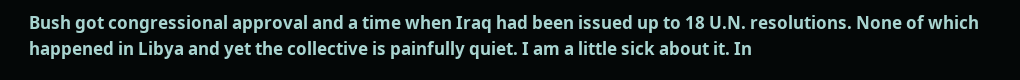Bush got congressional approval and a time when Iraq had been issued up to 18 U.N. resolutions. None of which happened in Libya and yet the collective is painfully quiet. I am a little sick about it. In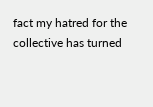fact my hatred for the collective has turned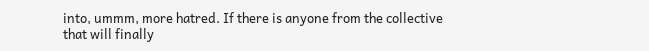into, ummm, more hatred. If there is anyone from the collective that will finally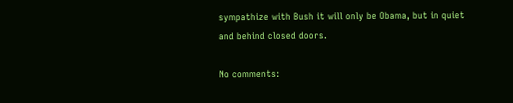sympathize with Bush it will only be Obama, but in quiet and behind closed doors.

No comments: